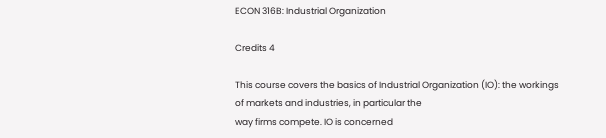ECON 316B: Industrial Organization

Credits 4

This course covers the basics of Industrial Organization (IO): the workings of markets and industries, in particular the
way firms compete. IO is concerned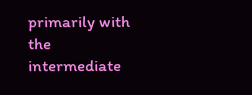primarily with the intermediate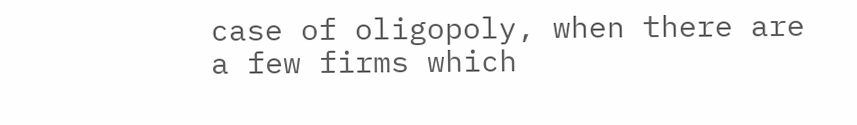case of oligopoly, when there are a few firms which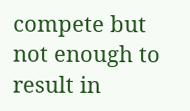compete but not enough to result in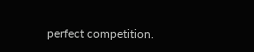perfect competition.